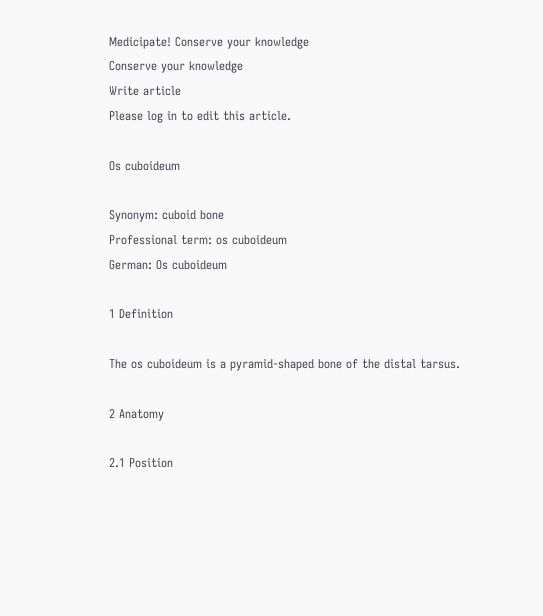Medicipate! Conserve your knowledge
Conserve your knowledge
Write article
Please log in to edit this article.

Os cuboideum

Synonym: cuboid bone
Professional term: os cuboideum
German: Os cuboideum

1 Definition

The os cuboideum is a pyramid-shaped bone of the distal tarsus.

2 Anatomy

2.1 Position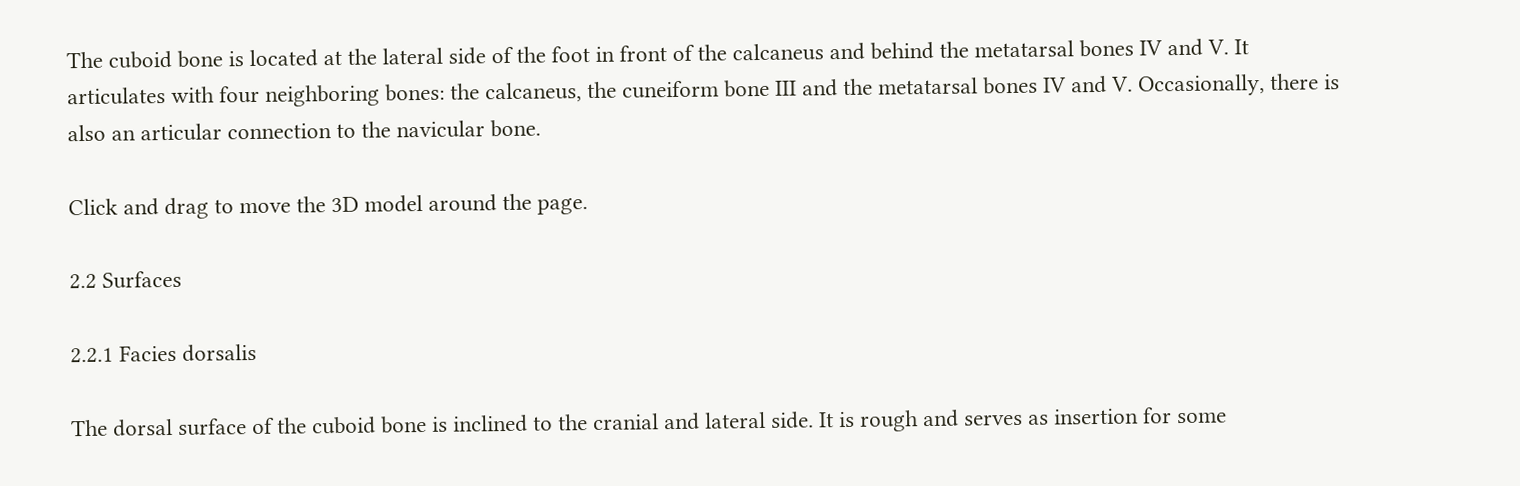The cuboid bone is located at the lateral side of the foot in front of the calcaneus and behind the metatarsal bones IV and V. It articulates with four neighboring bones: the calcaneus, the cuneiform bone III and the metatarsal bones IV and V. Occasionally, there is also an articular connection to the navicular bone.

Click and drag to move the 3D model around the page.

2.2 Surfaces

2.2.1 Facies dorsalis

The dorsal surface of the cuboid bone is inclined to the cranial and lateral side. It is rough and serves as insertion for some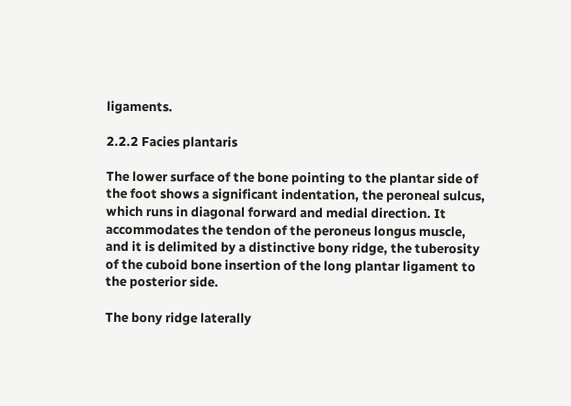ligaments.

2.2.2 Facies plantaris

The lower surface of the bone pointing to the plantar side of the foot shows a significant indentation, the peroneal sulcus, which runs in diagonal forward and medial direction. It accommodates the tendon of the peroneus longus muscle, and it is delimited by a distinctive bony ridge, the tuberosity of the cuboid bone insertion of the long plantar ligament to the posterior side.

The bony ridge laterally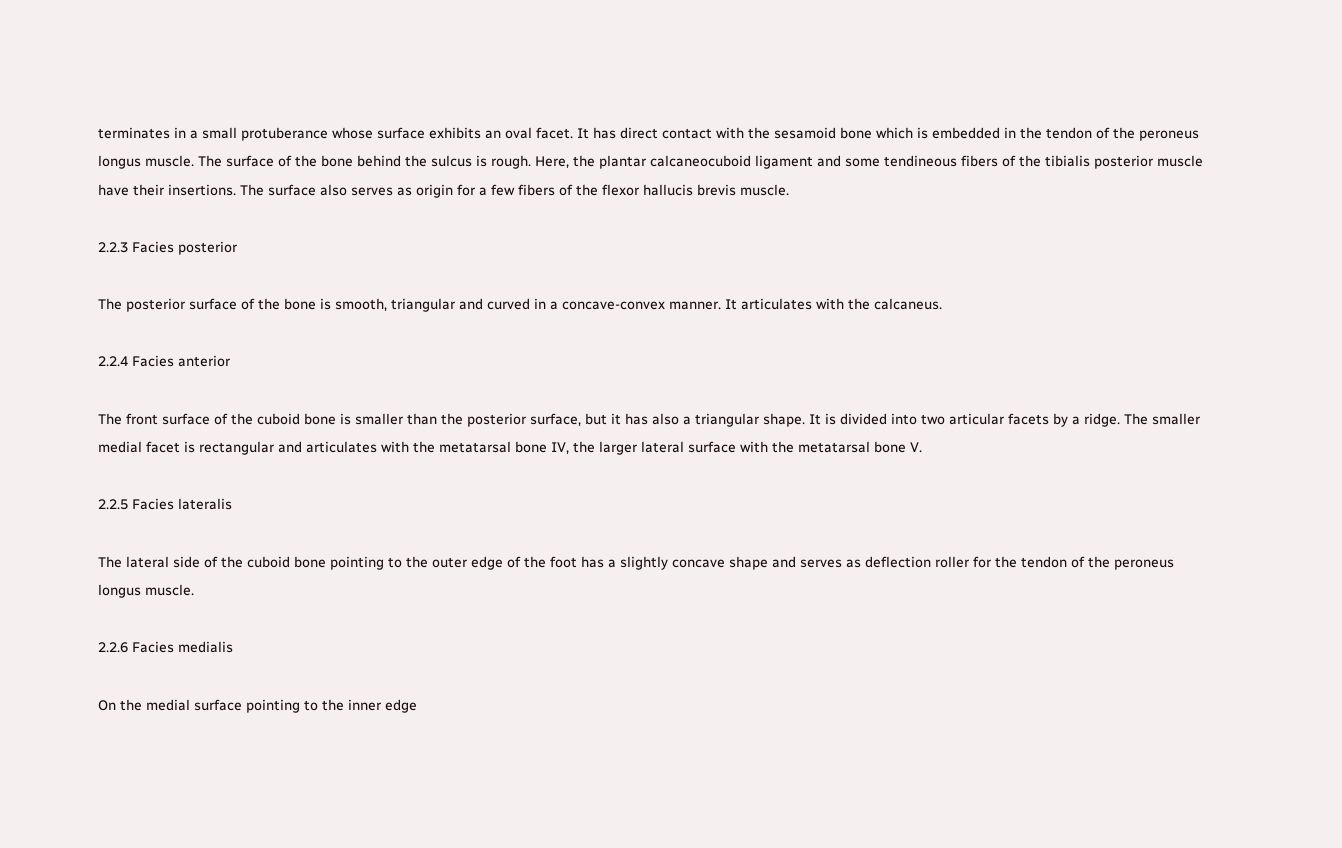terminates in a small protuberance whose surface exhibits an oval facet. It has direct contact with the sesamoid bone which is embedded in the tendon of the peroneus longus muscle. The surface of the bone behind the sulcus is rough. Here, the plantar calcaneocuboid ligament and some tendineous fibers of the tibialis posterior muscle have their insertions. The surface also serves as origin for a few fibers of the flexor hallucis brevis muscle.

2.2.3 Facies posterior

The posterior surface of the bone is smooth, triangular and curved in a concave-convex manner. It articulates with the calcaneus.

2.2.4 Facies anterior

The front surface of the cuboid bone is smaller than the posterior surface, but it has also a triangular shape. It is divided into two articular facets by a ridge. The smaller medial facet is rectangular and articulates with the metatarsal bone IV, the larger lateral surface with the metatarsal bone V.

2.2.5 Facies lateralis

The lateral side of the cuboid bone pointing to the outer edge of the foot has a slightly concave shape and serves as deflection roller for the tendon of the peroneus longus muscle.

2.2.6 Facies medialis

On the medial surface pointing to the inner edge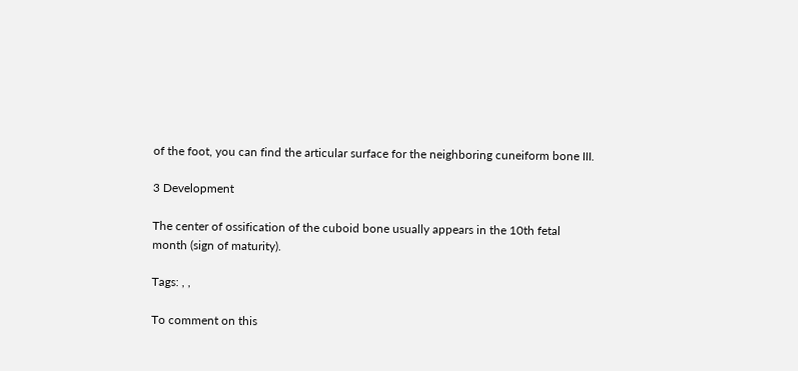of the foot, you can find the articular surface for the neighboring cuneiform bone III.

3 Development

The center of ossification of the cuboid bone usually appears in the 10th fetal month (sign of maturity).

Tags: , ,

To comment on this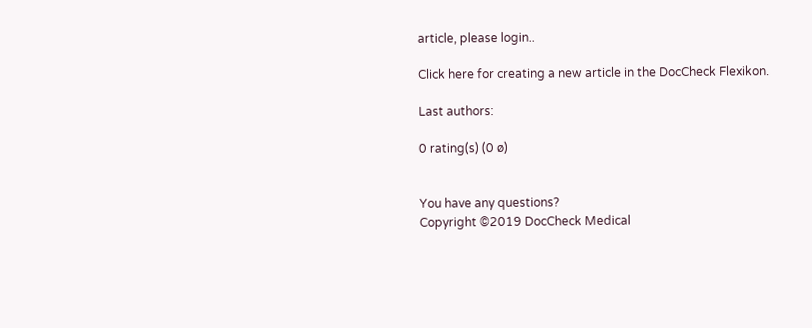article, please login..

Click here for creating a new article in the DocCheck Flexikon.

Last authors:

0 rating(s) (0 ø)


You have any questions?
Copyright ©2019 DocCheck Medical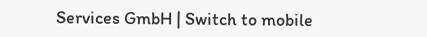Services GmbH | Switch to mobile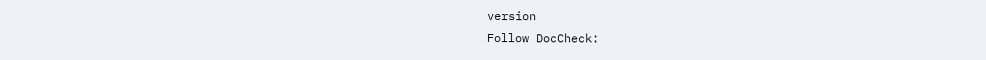version
Follow DocCheck: